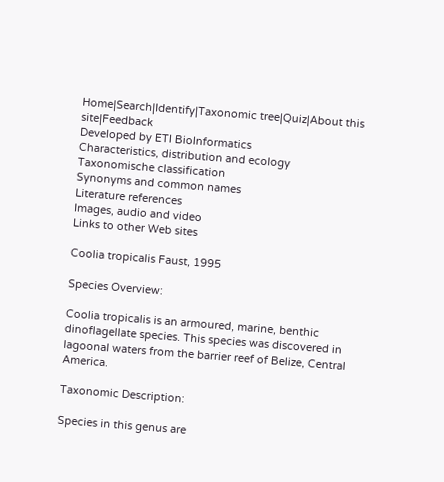Home|Search|Identify|Taxonomic tree|Quiz|About this site|Feedback
Developed by ETI BioInformatics
Characteristics, distribution and ecology
Taxonomische classification
Synonyms and common names
Literature references
Images, audio and video
Links to other Web sites

Coolia tropicalis Faust, 1995

Species Overview:

Coolia tropicalis is an armoured, marine, benthic dinoflagellate species. This species was discovered in lagoonal waters from the barrier reef of Belize, Central America.

Taxonomic Description:

Species in this genus are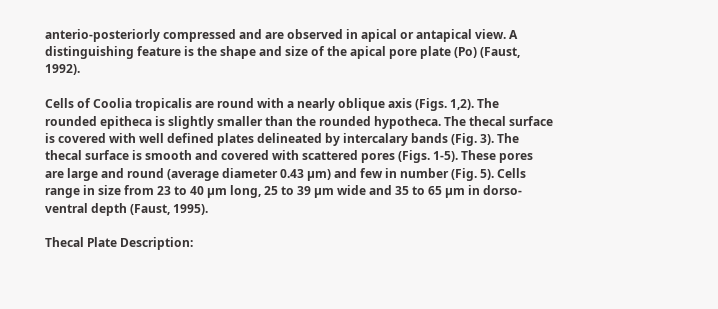anterio-posteriorly compressed and are observed in apical or antapical view. A distinguishing feature is the shape and size of the apical pore plate (Po) (Faust, 1992).

Cells of Coolia tropicalis are round with a nearly oblique axis (Figs. 1,2). The rounded epitheca is slightly smaller than the rounded hypotheca. The thecal surface is covered with well defined plates delineated by intercalary bands (Fig. 3). The thecal surface is smooth and covered with scattered pores (Figs. 1-5). These pores are large and round (average diameter 0.43 µm) and few in number (Fig. 5). Cells range in size from 23 to 40 µm long, 25 to 39 µm wide and 35 to 65 µm in dorso-ventral depth (Faust, 1995).

Thecal Plate Description: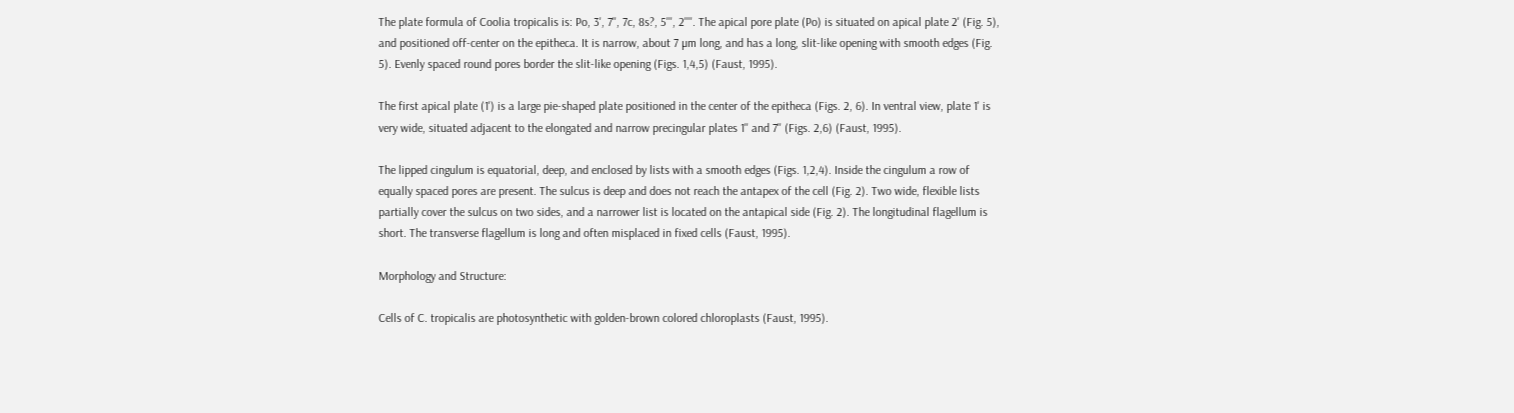The plate formula of Coolia tropicalis is: Po, 3', 7'', 7c, 8s?, 5''', 2''''. The apical pore plate (Po) is situated on apical plate 2' (Fig. 5), and positioned off-center on the epitheca. It is narrow, about 7 µm long, and has a long, slit-like opening with smooth edges (Fig. 5). Evenly spaced round pores border the slit-like opening (Figs. 1,4,5) (Faust, 1995).

The first apical plate (1') is a large pie-shaped plate positioned in the center of the epitheca (Figs. 2, 6). In ventral view, plate 1' is very wide, situated adjacent to the elongated and narrow precingular plates 1'' and 7'' (Figs. 2,6) (Faust, 1995).

The lipped cingulum is equatorial, deep, and enclosed by lists with a smooth edges (Figs. 1,2,4). Inside the cingulum a row of equally spaced pores are present. The sulcus is deep and does not reach the antapex of the cell (Fig. 2). Two wide, flexible lists partially cover the sulcus on two sides, and a narrower list is located on the antapical side (Fig. 2). The longitudinal flagellum is short. The transverse flagellum is long and often misplaced in fixed cells (Faust, 1995).

Morphology and Structure:

Cells of C. tropicalis are photosynthetic with golden-brown colored chloroplasts (Faust, 1995).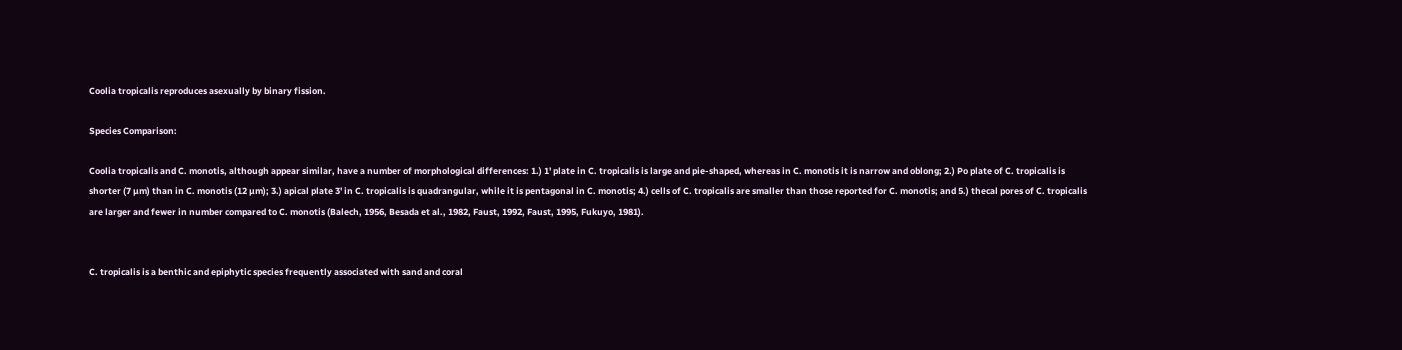Coolia tropicalis reproduces asexually by binary fission.

Species Comparison:

Coolia tropicalis and C. monotis, although appear similar, have a number of morphological differences: 1.) 1' plate in C. tropicalis is large and pie-shaped, whereas in C. monotis it is narrow and oblong; 2.) Po plate of C. tropicalis is shorter (7 µm) than in C. monotis (12 µm); 3.) apical plate 3' in C. tropicalis is quadrangular, while it is pentagonal in C. monotis; 4.) cells of C. tropicalis are smaller than those reported for C. monotis; and 5.) thecal pores of C. tropicalis are larger and fewer in number compared to C. monotis (Balech, 1956, Besada et al., 1982, Faust, 1992, Faust, 1995, Fukuyo, 1981).


C. tropicalis is a benthic and epiphytic species frequently associated with sand and coral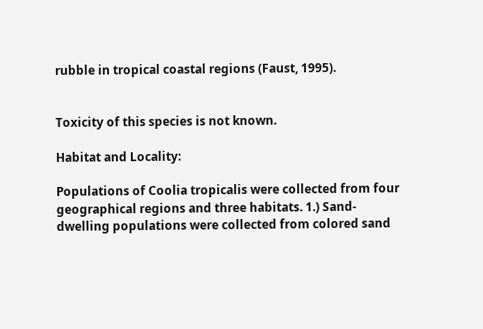rubble in tropical coastal regions (Faust, 1995).


Toxicity of this species is not known.

Habitat and Locality:

Populations of Coolia tropicalis were collected from four geographical regions and three habitats. 1.) Sand-dwelling populations were collected from colored sand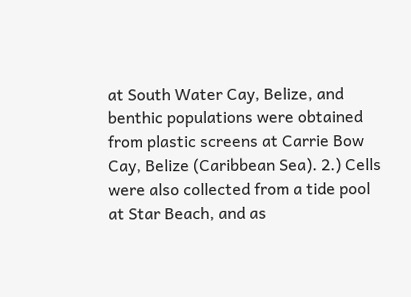at South Water Cay, Belize, and benthic populations were obtained from plastic screens at Carrie Bow Cay, Belize (Caribbean Sea). 2.) Cells were also collected from a tide pool at Star Beach, and as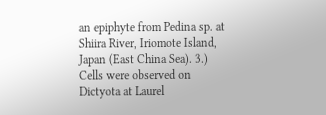an epiphyte from Pedina sp. at Shiira River, Iriomote Island, Japan (East China Sea). 3.) Cells were observed on Dictyota at Laurel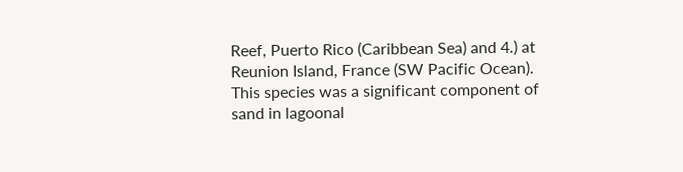Reef, Puerto Rico (Caribbean Sea) and 4.) at Reunion Island, France (SW Pacific Ocean). This species was a significant component of sand in lagoonal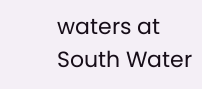waters at South Water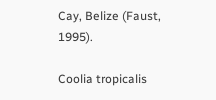Cay, Belize (Faust, 1995).

Coolia tropicalis